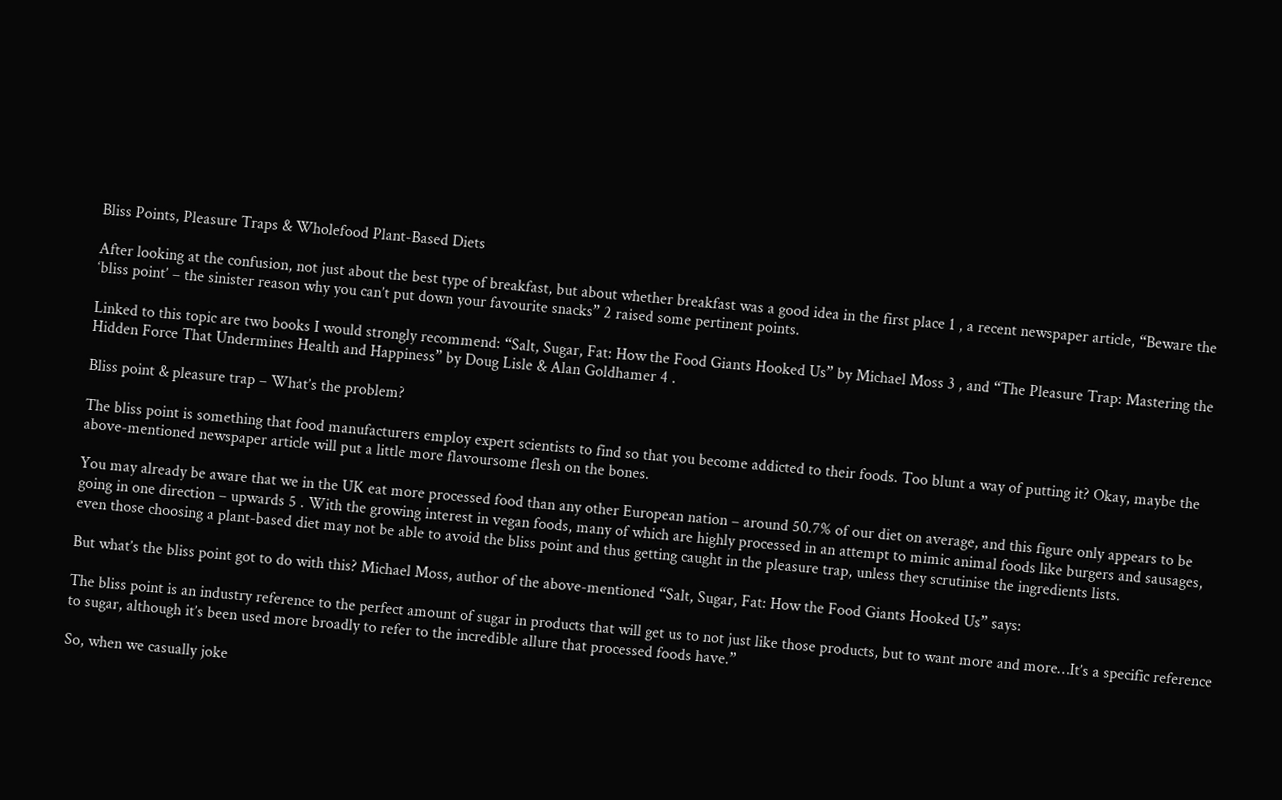Bliss Points, Pleasure Traps & Wholefood Plant-Based Diets

After looking at the confusion, not just about the best type of breakfast, but about whether breakfast was a good idea in the first place 1 , a recent newspaper article, “Beware the ‘bliss point’ – the sinister reason why you can’t put down your favourite snacks” 2 raised some pertinent points.

Linked to this topic are two books I would strongly recommend: “Salt, Sugar, Fat: How the Food Giants Hooked Us” by Michael Moss 3 , and “The Pleasure Trap: Mastering the Hidden Force That Undermines Health and Happiness” by Doug Lisle & Alan Goldhamer 4 .

Bliss point & pleasure trap – What’s the problem?

The bliss point is something that food manufacturers employ expert scientists to find so that you become addicted to their foods. Too blunt a way of putting it? Okay, maybe the above-mentioned newspaper article will put a little more flavoursome flesh on the bones.

You may already be aware that we in the UK eat more processed food than any other European nation – around 50.7% of our diet on average, and this figure only appears to be going in one direction – upwards 5 . With the growing interest in vegan foods, many of which are highly processed in an attempt to mimic animal foods like burgers and sausages, even those choosing a plant-based diet may not be able to avoid the bliss point and thus getting caught in the pleasure trap, unless they scrutinise the ingredients lists.

But what’s the bliss point got to do with this? Michael Moss, author of the above-mentioned “Salt, Sugar, Fat: How the Food Giants Hooked Us” says:

The bliss point is an industry reference to the perfect amount of sugar in products that will get us to not just like those products, but to want more and more…It’s a specific reference to sugar, although it’s been used more broadly to refer to the incredible allure that processed foods have.”

So, when we casually joke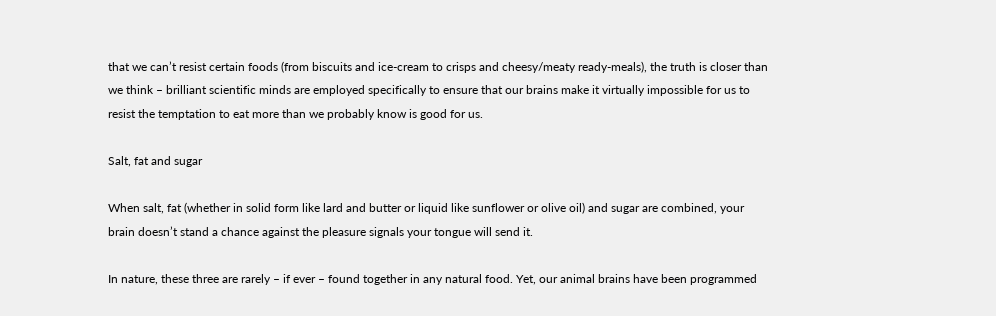that we can’t resist certain foods (from biscuits and ice-cream to crisps and cheesy/meaty ready-meals), the truth is closer than we think – brilliant scientific minds are employed specifically to ensure that our brains make it virtually impossible for us to resist the temptation to eat more than we probably know is good for us.

Salt, fat and sugar

When salt, fat (whether in solid form like lard and butter or liquid like sunflower or olive oil) and sugar are combined, your brain doesn’t stand a chance against the pleasure signals your tongue will send it.

In nature, these three are rarely – if ever – found together in any natural food. Yet, our animal brains have been programmed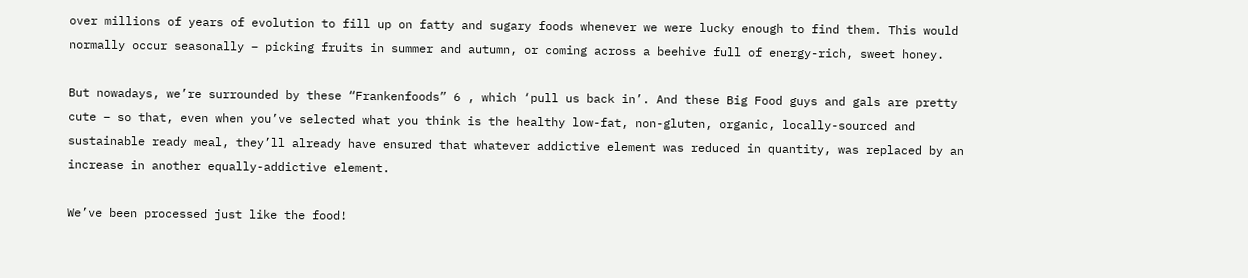over millions of years of evolution to fill up on fatty and sugary foods whenever we were lucky enough to find them. This would normally occur seasonally – picking fruits in summer and autumn, or coming across a beehive full of energy-rich, sweet honey.

But nowadays, we’re surrounded by these “Frankenfoods” 6 , which ‘pull us back in’. And these Big Food guys and gals are pretty cute – so that, even when you’ve selected what you think is the healthy low-fat, non-gluten, organic, locally-sourced and sustainable ready meal, they’ll already have ensured that whatever addictive element was reduced in quantity, was replaced by an increase in another equally-addictive element.

We’ve been processed just like the food!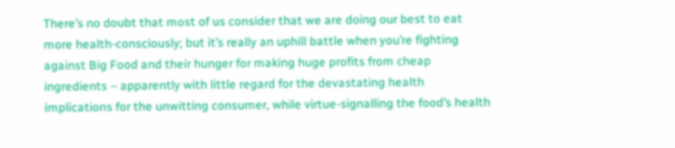There’s no doubt that most of us consider that we are doing our best to eat more health-consciously; but it’s really an uphill battle when you’re fighting against Big Food and their hunger for making huge profits from cheap ingredients – apparently with little regard for the devastating health implications for the unwitting consumer, while virtue-signalling the food’s health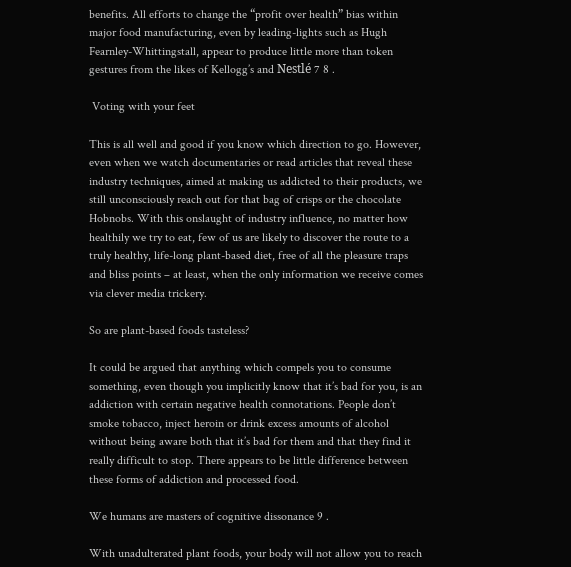benefits. All efforts to change the “profit over health” bias within major food manufacturing, even by leading-lights such as Hugh Fearnley-Whittingstall, appear to produce little more than token gestures from the likes of Kellogg’s and Nestlé 7 8 .

 Voting with your feet

This is all well and good if you know which direction to go. However, even when we watch documentaries or read articles that reveal these industry techniques, aimed at making us addicted to their products, we still unconsciously reach out for that bag of crisps or the chocolate Hobnobs. With this onslaught of industry influence, no matter how healthily we try to eat, few of us are likely to discover the route to a truly healthy, life-long plant-based diet, free of all the pleasure traps and bliss points – at least, when the only information we receive comes via clever media trickery.

So are plant-based foods tasteless?

It could be argued that anything which compels you to consume something, even though you implicitly know that it’s bad for you, is an addiction with certain negative health connotations. People don’t smoke tobacco, inject heroin or drink excess amounts of alcohol without being aware both that it’s bad for them and that they find it really difficult to stop. There appears to be little difference between these forms of addiction and processed food.

We humans are masters of cognitive dissonance 9 .

With unadulterated plant foods, your body will not allow you to reach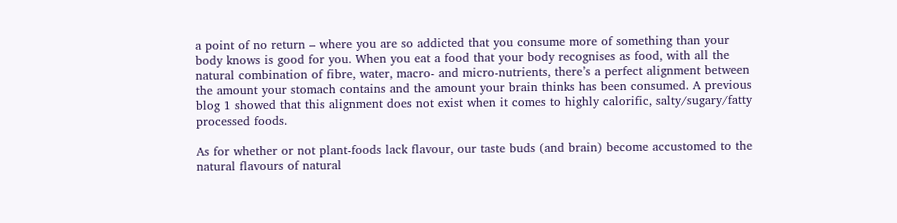a point of no return – where you are so addicted that you consume more of something than your body knows is good for you. When you eat a food that your body recognises as food, with all the natural combination of fibre, water, macro- and micro-nutrients, there’s a perfect alignment between the amount your stomach contains and the amount your brain thinks has been consumed. A previous blog 1 showed that this alignment does not exist when it comes to highly calorific, salty/sugary/fatty processed foods.

As for whether or not plant-foods lack flavour, our taste buds (and brain) become accustomed to the natural flavours of natural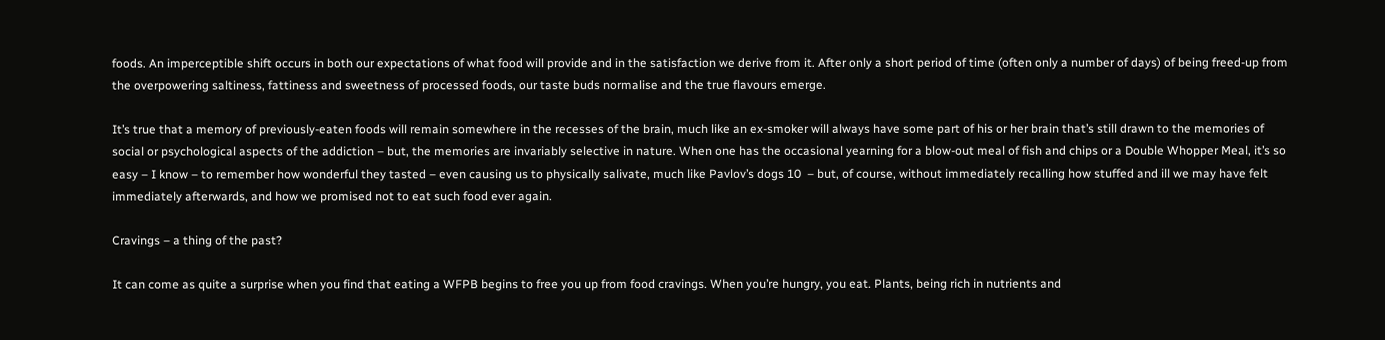foods. An imperceptible shift occurs in both our expectations of what food will provide and in the satisfaction we derive from it. After only a short period of time (often only a number of days) of being freed-up from the overpowering saltiness, fattiness and sweetness of processed foods, our taste buds normalise and the true flavours emerge.

It’s true that a memory of previously-eaten foods will remain somewhere in the recesses of the brain, much like an ex-smoker will always have some part of his or her brain that’s still drawn to the memories of social or psychological aspects of the addiction – but, the memories are invariably selective in nature. When one has the occasional yearning for a blow-out meal of fish and chips or a Double Whopper Meal, it’s so easy – I know – to remember how wonderful they tasted – even causing us to physically salivate, much like Pavlov’s dogs 10  – but, of course, without immediately recalling how stuffed and ill we may have felt immediately afterwards, and how we promised not to eat such food ever again.

Cravings – a thing of the past?

It can come as quite a surprise when you find that eating a WFPB begins to free you up from food cravings. When you’re hungry, you eat. Plants, being rich in nutrients and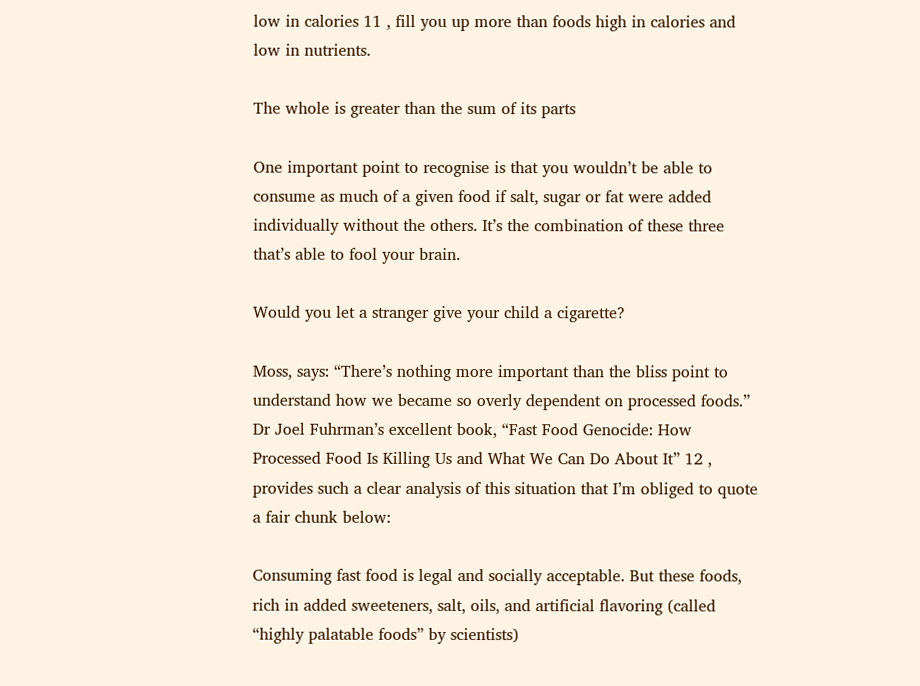low in calories 11 , fill you up more than foods high in calories and low in nutrients.

The whole is greater than the sum of its parts

One important point to recognise is that you wouldn’t be able to consume as much of a given food if salt, sugar or fat were added individually without the others. It’s the combination of these three that’s able to fool your brain.

Would you let a stranger give your child a cigarette?

Moss, says: “There’s nothing more important than the bliss point to understand how we became so overly dependent on processed foods.” Dr Joel Fuhrman’s excellent book, “Fast Food Genocide: How Processed Food Is Killing Us and What We Can Do About It” 12 , provides such a clear analysis of this situation that I’m obliged to quote a fair chunk below:

Consuming fast food is legal and socially acceptable. But these foods, rich in added sweeteners, salt, oils, and artificial flavoring (called “highly palatable foods” by scientists)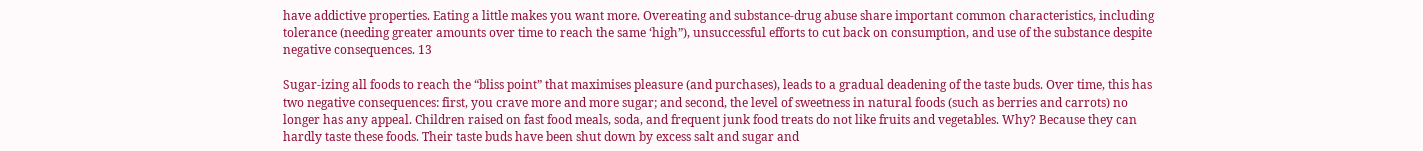have addictive properties. Eating a little makes you want more. Overeating and substance-drug abuse share important common characteristics, including tolerance (needing greater amounts over time to reach the same ‘high”), unsuccessful efforts to cut back on consumption, and use of the substance despite negative consequences. 13

Sugar-izing all foods to reach the “bliss point” that maximises pleasure (and purchases), leads to a gradual deadening of the taste buds. Over time, this has two negative consequences: first, you crave more and more sugar; and second, the level of sweetness in natural foods (such as berries and carrots) no longer has any appeal. Children raised on fast food meals, soda, and frequent junk food treats do not like fruits and vegetables. Why? Because they can hardly taste these foods. Their taste buds have been shut down by excess salt and sugar and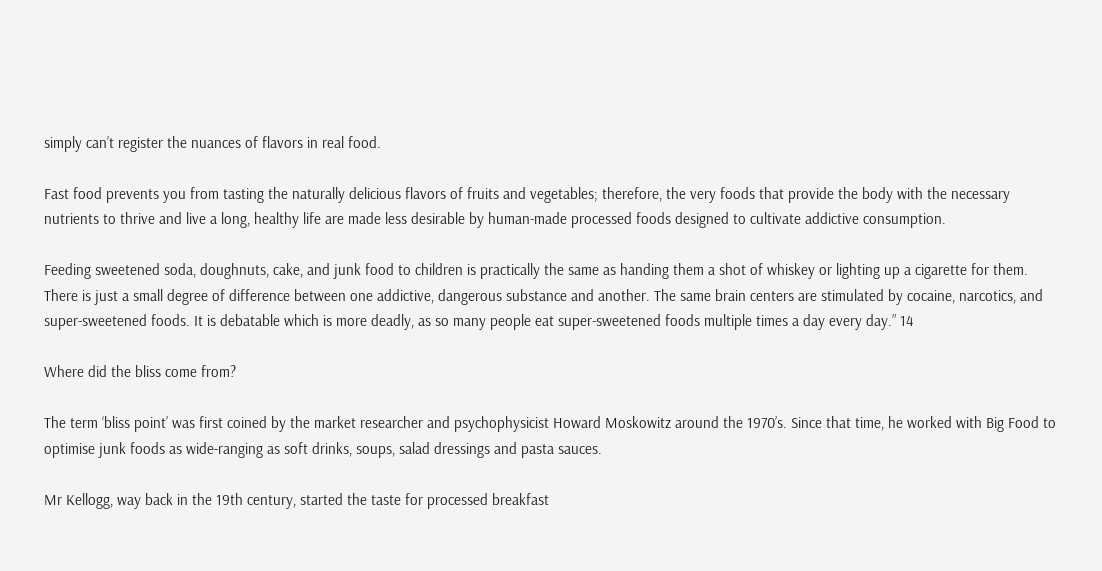simply can’t register the nuances of flavors in real food.

Fast food prevents you from tasting the naturally delicious flavors of fruits and vegetables; therefore, the very foods that provide the body with the necessary nutrients to thrive and live a long, healthy life are made less desirable by human-made processed foods designed to cultivate addictive consumption.

Feeding sweetened soda, doughnuts, cake, and junk food to children is practically the same as handing them a shot of whiskey or lighting up a cigarette for them. There is just a small degree of difference between one addictive, dangerous substance and another. The same brain centers are stimulated by cocaine, narcotics, and super-sweetened foods. It is debatable which is more deadly, as so many people eat super-sweetened foods multiple times a day every day.” 14

Where did the bliss come from?

The term ‘bliss point’ was first coined by the market researcher and psychophysicist Howard Moskowitz around the 1970’s. Since that time, he worked with Big Food to optimise junk foods as wide-ranging as soft drinks, soups, salad dressings and pasta sauces.

Mr Kellogg, way back in the 19th century, started the taste for processed breakfast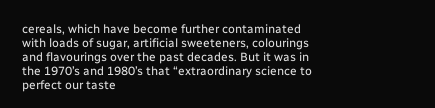cereals, which have become further contaminated with loads of sugar, artificial sweeteners, colourings and flavourings over the past decades. But it was in the 1970’s and 1980’s that “extraordinary science to perfect our taste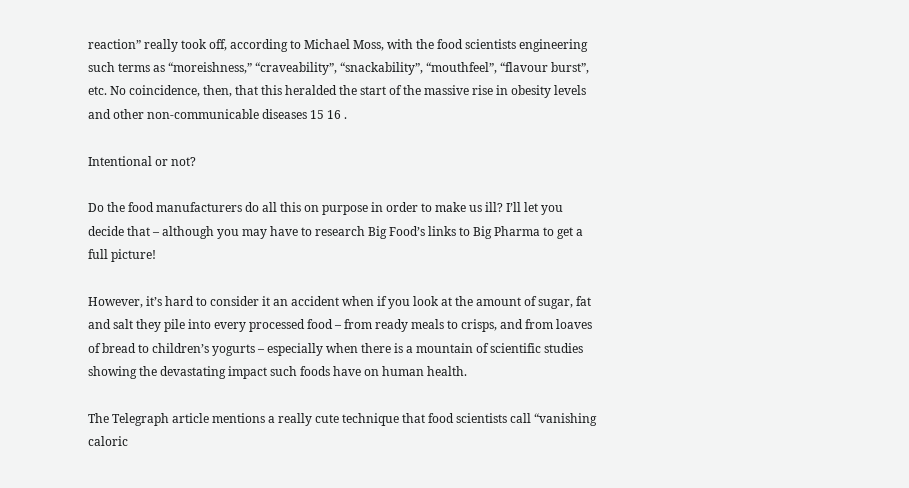reaction” really took off, according to Michael Moss, with the food scientists engineering such terms as “moreishness,” “craveability”, “snackability”, “mouthfeel”, “flavour burst”, etc. No coincidence, then, that this heralded the start of the massive rise in obesity levels and other non-communicable diseases 15 16 .

Intentional or not?

Do the food manufacturers do all this on purpose in order to make us ill? I’ll let you decide that – although you may have to research Big Food’s links to Big Pharma to get a full picture!

However, it’s hard to consider it an accident when if you look at the amount of sugar, fat and salt they pile into every processed food – from ready meals to crisps, and from loaves of bread to children’s yogurts – especially when there is a mountain of scientific studies showing the devastating impact such foods have on human health.

The Telegraph article mentions a really cute technique that food scientists call “vanishing caloric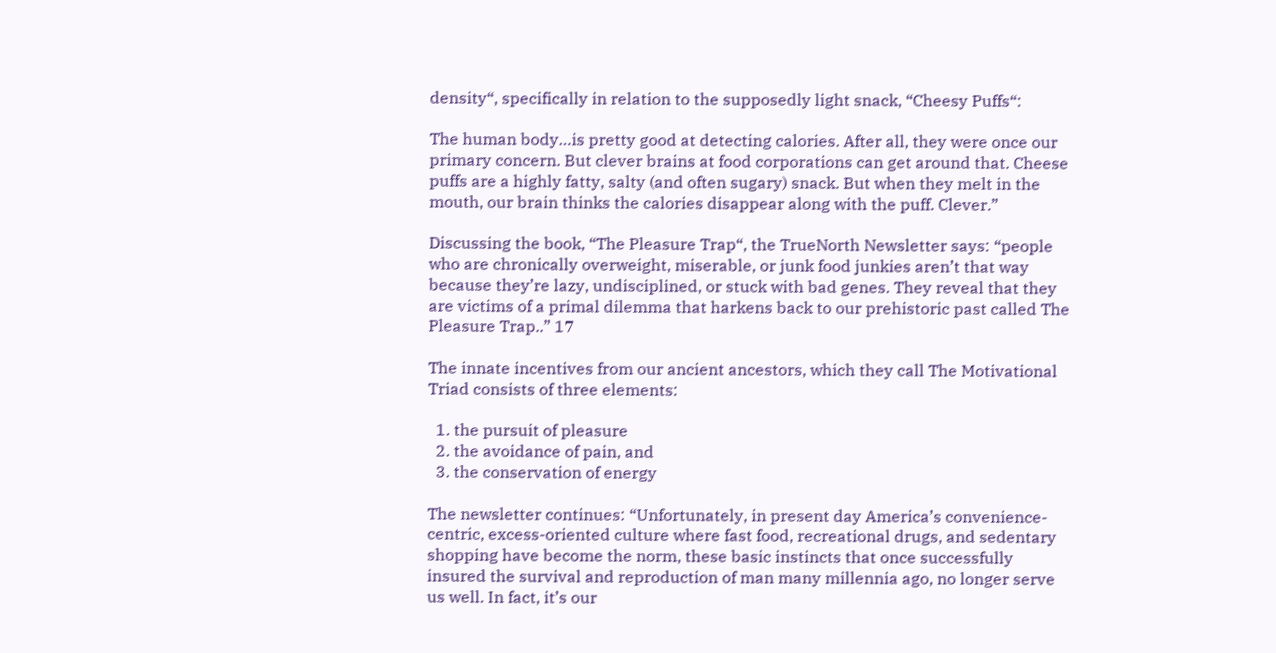density“, specifically in relation to the supposedly light snack, “Cheesy Puffs“:

The human body…is pretty good at detecting calories. After all, they were once our primary concern. But clever brains at food corporations can get around that. Cheese puffs are a highly fatty, salty (and often sugary) snack. But when they melt in the mouth, our brain thinks the calories disappear along with the puff. Clever.”

Discussing the book, “The Pleasure Trap“, the TrueNorth Newsletter says: “people who are chronically overweight, miserable, or junk food junkies aren’t that way because they’re lazy, undisciplined, or stuck with bad genes. They reveal that they are victims of a primal dilemma that harkens back to our prehistoric past called The Pleasure Trap..” 17

The innate incentives from our ancient ancestors, which they call The Motivational Triad consists of three elements:

  1. the pursuit of pleasure
  2. the avoidance of pain, and
  3. the conservation of energy

The newsletter continues: “Unfortunately, in present day America’s convenience-centric, excess-oriented culture where fast food, recreational drugs, and sedentary shopping have become the norm, these basic instincts that once successfully insured the survival and reproduction of man many millennia ago, no longer serve us well. In fact, it’s our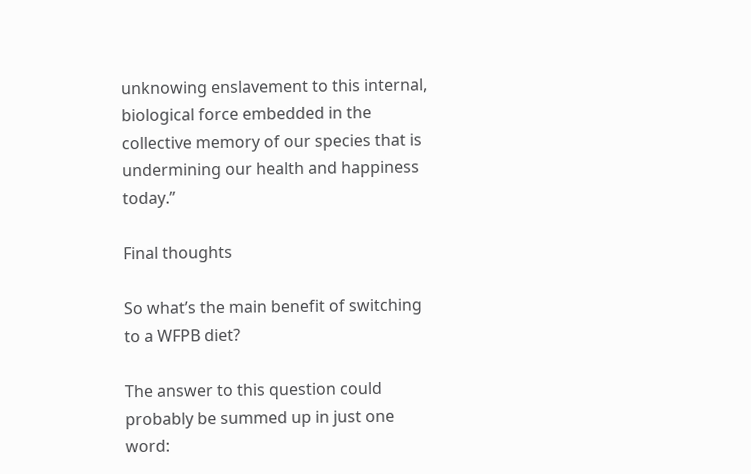unknowing enslavement to this internal, biological force embedded in the collective memory of our species that is undermining our health and happiness today.”

Final thoughts

So what’s the main benefit of switching to a WFPB diet?

The answer to this question could probably be summed up in just one word: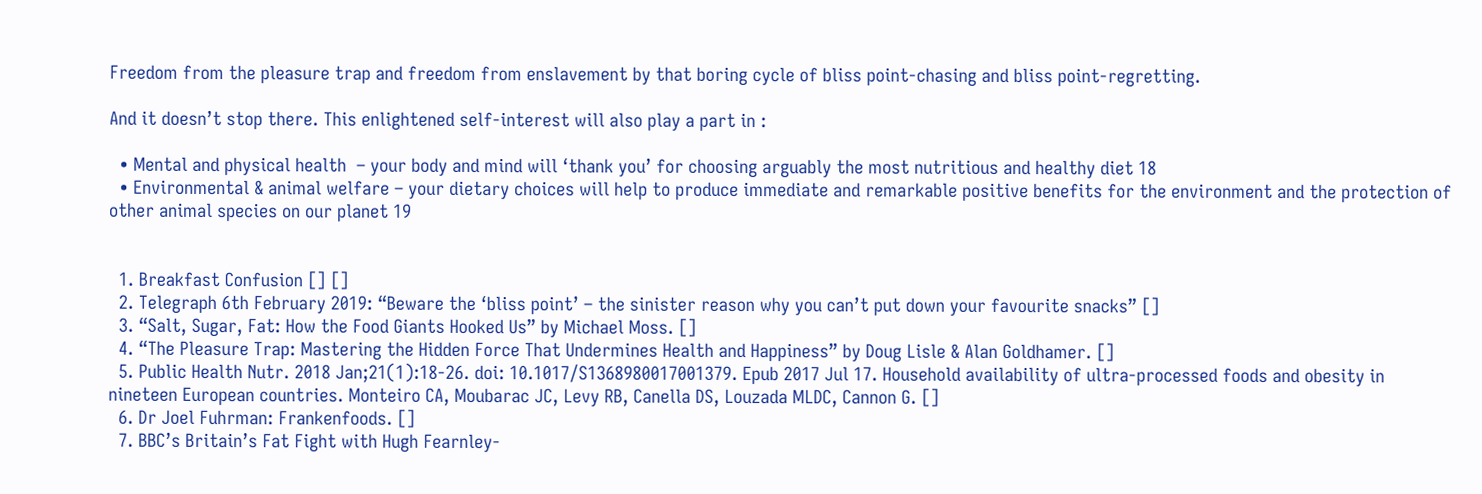Freedom from the pleasure trap and freedom from enslavement by that boring cycle of bliss point-chasing and bliss point-regretting.

And it doesn’t stop there. This enlightened self-interest will also play a part in :

  • Mental and physical health  – your body and mind will ‘thank you’ for choosing arguably the most nutritious and healthy diet 18
  • Environmental & animal welfare – your dietary choices will help to produce immediate and remarkable positive benefits for the environment and the protection of other animal species on our planet 19


  1. Breakfast Confusion [] []
  2. Telegraph 6th February 2019: “Beware the ‘bliss point’ – the sinister reason why you can’t put down your favourite snacks” []
  3. “Salt, Sugar, Fat: How the Food Giants Hooked Us” by Michael Moss. []
  4. “The Pleasure Trap: Mastering the Hidden Force That Undermines Health and Happiness” by Doug Lisle & Alan Goldhamer. []
  5. Public Health Nutr. 2018 Jan;21(1):18-26. doi: 10.1017/S1368980017001379. Epub 2017 Jul 17. Household availability of ultra-processed foods and obesity in nineteen European countries. Monteiro CA, Moubarac JC, Levy RB, Canella DS, Louzada MLDC, Cannon G. []
  6. Dr Joel Fuhrman: Frankenfoods. []
  7. BBC’s Britain’s Fat Fight with Hugh Fearnley-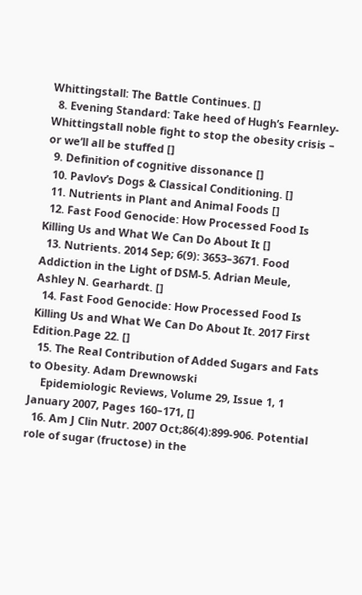Whittingstall: The Battle Continues. []
  8. Evening Standard: Take heed of Hugh’s Fearnley-Whittingstall noble fight to stop the obesity crisis – or we’ll all be stuffed []
  9. Definition of cognitive dissonance []
  10. Pavlov’s Dogs & Classical Conditioning. []
  11. Nutrients in Plant and Animal Foods []
  12. Fast Food Genocide: How Processed Food Is Killing Us and What We Can Do About It []
  13. Nutrients. 2014 Sep; 6(9): 3653–3671. Food Addiction in the Light of DSM-5. Adrian Meule, Ashley N. Gearhardt. []
  14. Fast Food Genocide: How Processed Food Is Killing Us and What We Can Do About It. 2017 First Edition.Page 22. []
  15. The Real Contribution of Added Sugars and Fats to Obesity. Adam Drewnowski
    Epidemiologic Reviews, Volume 29, Issue 1, 1 January 2007, Pages 160–171, []
  16. Am J Clin Nutr. 2007 Oct;86(4):899-906. Potential role of sugar (fructose) in the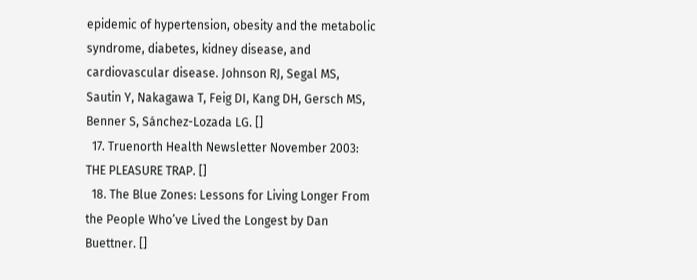epidemic of hypertension, obesity and the metabolic syndrome, diabetes, kidney disease, and cardiovascular disease. Johnson RJ, Segal MS, Sautin Y, Nakagawa T, Feig DI, Kang DH, Gersch MS, Benner S, Sánchez-Lozada LG. []
  17. Truenorth Health Newsletter November 2003: THE PLEASURE TRAP. []
  18. The Blue Zones: Lessons for Living Longer From the People Who’ve Lived the Longest by Dan Buettner. []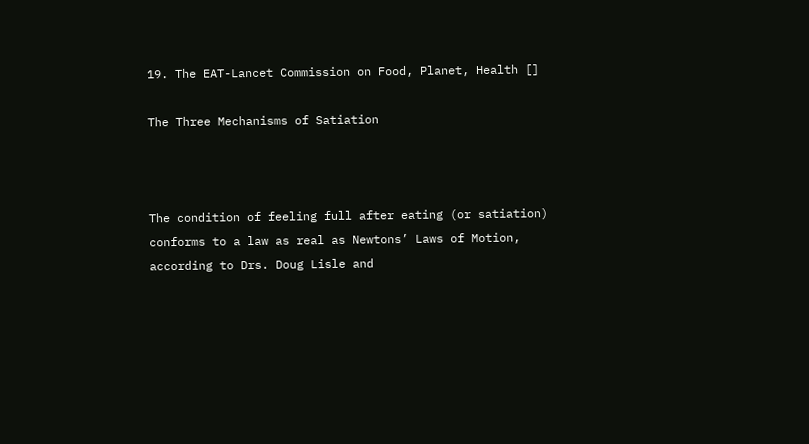19. The EAT-Lancet Commission on Food, Planet, Health []

The Three Mechanisms of Satiation



The condition of feeling full after eating (or satiation) conforms to a law as real as Newtons’ Laws of Motion, according to Drs. Doug Lisle and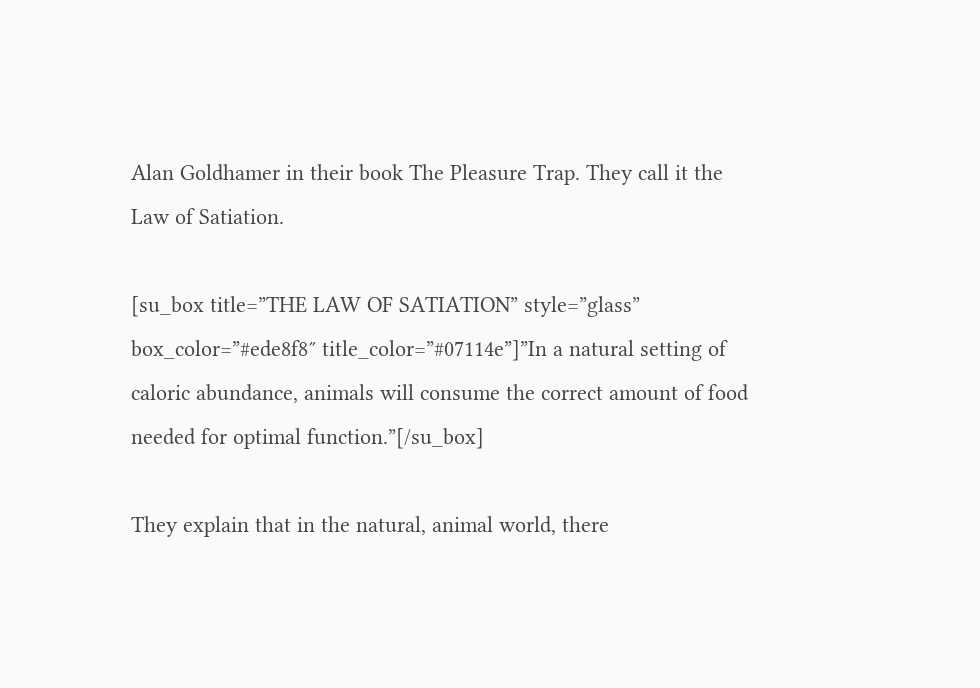Alan Goldhamer in their book The Pleasure Trap. They call it the Law of Satiation.

[su_box title=”THE LAW OF SATIATION” style=”glass” box_color=”#ede8f8″ title_color=”#07114e”]”In a natural setting of caloric abundance, animals will consume the correct amount of food needed for optimal function.”[/su_box]

They explain that in the natural, animal world, there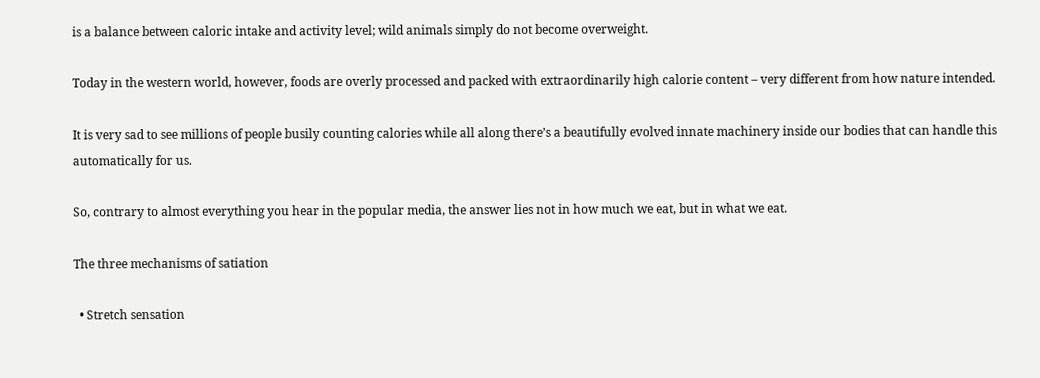is a balance between caloric intake and activity level; wild animals simply do not become overweight.

Today in the western world, however, foods are overly processed and packed with extraordinarily high calorie content – very different from how nature intended.

It is very sad to see millions of people busily counting calories while all along there’s a beautifully evolved innate machinery inside our bodies that can handle this automatically for us.

So, contrary to almost everything you hear in the popular media, the answer lies not in how much we eat, but in what we eat.

The three mechanisms of satiation

  • Stretch sensation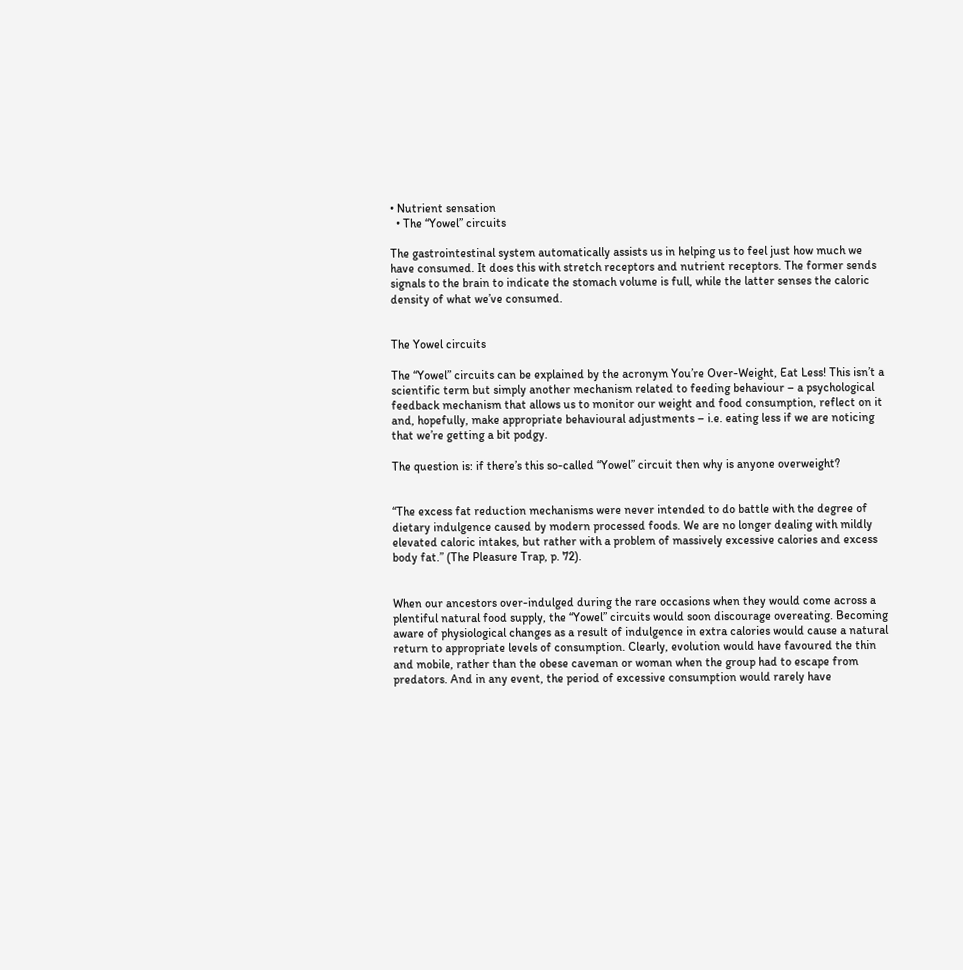• Nutrient sensation
  • The “Yowel” circuits

The gastrointestinal system automatically assists us in helping us to feel just how much we have consumed. It does this with stretch receptors and nutrient receptors. The former sends signals to the brain to indicate the stomach volume is full, while the latter senses the caloric density of what we’ve consumed.


The Yowel circuits

The “Yowel” circuits can be explained by the acronym You’re Over-Weight, Eat Less! This isn’t a scientific term but simply another mechanism related to feeding behaviour – a psychological feedback mechanism that allows us to monitor our weight and food consumption, reflect on it and, hopefully, make appropriate behavioural adjustments – i.e. eating less if we are noticing that we’re getting a bit podgy.

The question is: if there’s this so-called “Yowel” circuit then why is anyone overweight?


“The excess fat reduction mechanisms were never intended to do battle with the degree of dietary indulgence caused by modern processed foods. We are no longer dealing with mildly elevated caloric intakes, but rather with a problem of massively excessive calories and excess body fat.” (The Pleasure Trap, p. 72).


When our ancestors over-indulged during the rare occasions when they would come across a plentiful natural food supply, the “Yowel” circuits would soon discourage overeating. Becoming aware of physiological changes as a result of indulgence in extra calories would cause a natural return to appropriate levels of consumption. Clearly, evolution would have favoured the thin and mobile, rather than the obese caveman or woman when the group had to escape from predators. And in any event, the period of excessive consumption would rarely have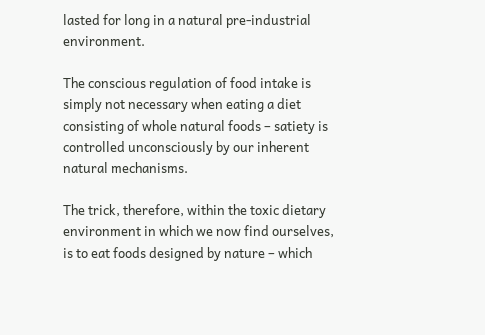lasted for long in a natural pre-industrial environment.

The conscious regulation of food intake is simply not necessary when eating a diet consisting of whole natural foods – satiety is controlled unconsciously by our inherent natural mechanisms.

The trick, therefore, within the toxic dietary environment in which we now find ourselves, is to eat foods designed by nature – which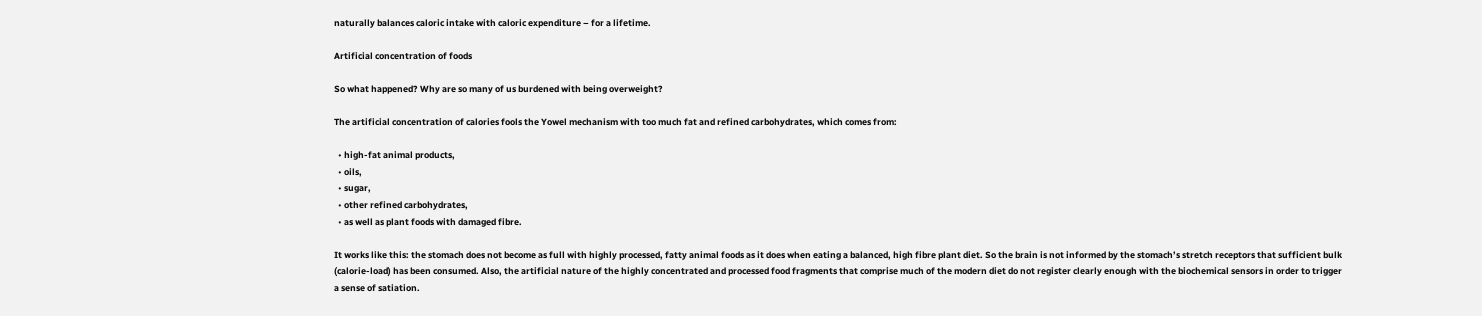naturally balances caloric intake with caloric expenditure – for a lifetime.

Artificial concentration of foods

So what happened? Why are so many of us burdened with being overweight?

The artificial concentration of calories fools the Yowel mechanism with too much fat and refined carbohydrates, which comes from:

  • high-fat animal products,
  • oils,
  • sugar,
  • other refined carbohydrates,
  • as well as plant foods with damaged fibre.

It works like this: the stomach does not become as full with highly processed, fatty animal foods as it does when eating a balanced, high fibre plant diet. So the brain is not informed by the stomach’s stretch receptors that sufficient bulk (calorie-load) has been consumed. Also, the artificial nature of the highly concentrated and processed food fragments that comprise much of the modern diet do not register clearly enough with the biochemical sensors in order to trigger a sense of satiation.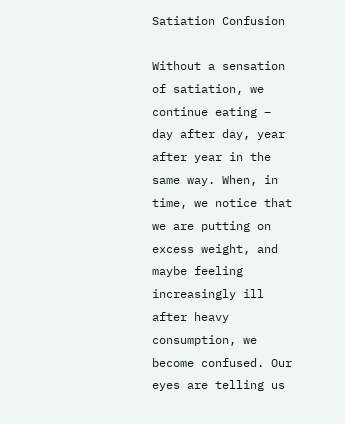Satiation Confusion

Without a sensation of satiation, we continue eating – day after day, year after year in the same way. When, in time, we notice that we are putting on excess weight, and maybe feeling increasingly ill after heavy consumption, we become confused. Our eyes are telling us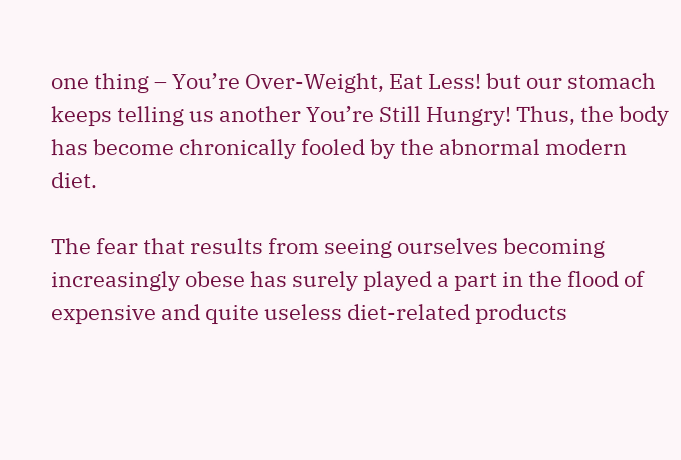one thing – You’re Over-Weight, Eat Less! but our stomach keeps telling us another You’re Still Hungry! Thus, the body has become chronically fooled by the abnormal modern diet.

The fear that results from seeing ourselves becoming increasingly obese has surely played a part in the flood of expensive and quite useless diet-related products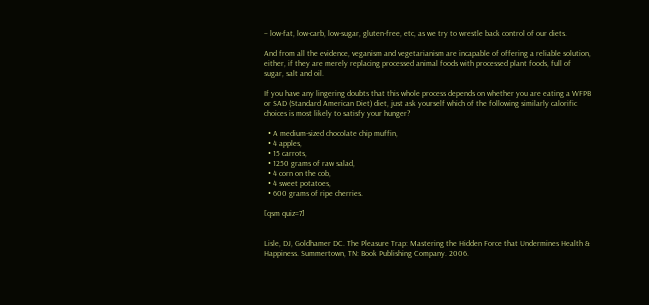– low-fat, low-carb, low-sugar, gluten-free, etc, as we try to wrestle back control of our diets.

And from all the evidence, veganism and vegetarianism are incapable of offering a reliable solution, either, if they are merely replacing processed animal foods with processed plant foods, full of sugar, salt and oil.

If you have any lingering doubts that this whole process depends on whether you are eating a WFPB or SAD (Standard American Diet) diet, just ask yourself which of the following similarly calorific choices is most likely to satisfy your hunger?

  • A medium-sized chocolate chip muffin,
  • 4 apples,
  • 15 carrots,
  • 1250 grams of raw salad,
  • 4 corn on the cob,
  • 4 sweet potatoes,
  • 600 grams of ripe cherries.

[qsm quiz=7]


Lisle, DJ, Goldhamer DC. The Pleasure Trap: Mastering the Hidden Force that Undermines Health & Happiness. Summertown, TN: Book Publishing Company. 2006.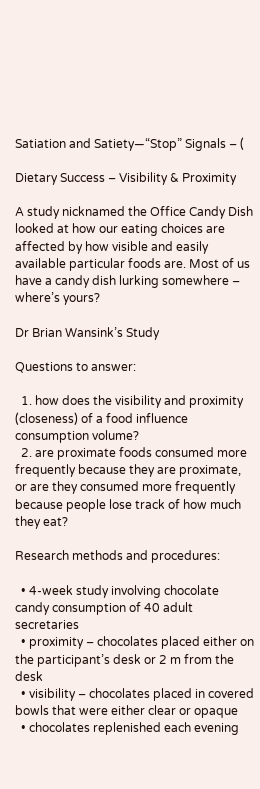Satiation and Satiety—“Stop” Signals – (

Dietary Success – Visibility & Proximity

A study nicknamed the Office Candy Dish looked at how our eating choices are affected by how visible and easily available particular foods are. Most of us have a candy dish lurking somewhere – where’s yours?

Dr Brian Wansink’s Study

Questions to answer:

  1. how does the visibility and proximity (closeness) of a food influence consumption volume?
  2. are proximate foods consumed more frequently because they are proximate, or are they consumed more frequently because people lose track of how much they eat?

Research methods and procedures:

  • 4-week study involving chocolate candy consumption of 40 adult secretaries
  • proximity – chocolates placed either on the participant’s desk or 2 m from the desk
  • visibility – chocolates placed in covered bowls that were either clear or opaque
  • chocolates replenished each evening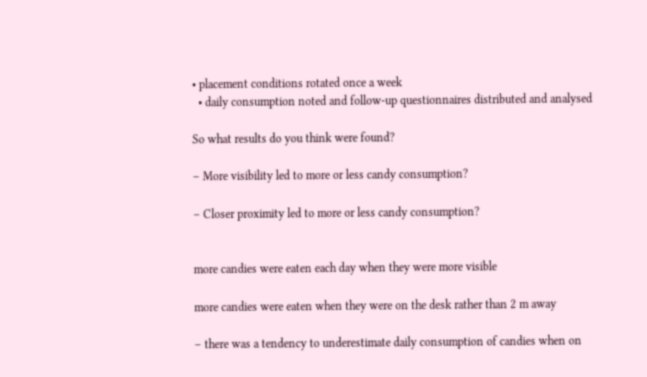• placement conditions rotated once a week
  • daily consumption noted and follow-up questionnaires distributed and analysed

So what results do you think were found?

– More visibility led to more or less candy consumption?

– Closer proximity led to more or less candy consumption?


more candies were eaten each day when they were more visible

more candies were eaten when they were on the desk rather than 2 m away

– there was a tendency to underestimate daily consumption of candies when on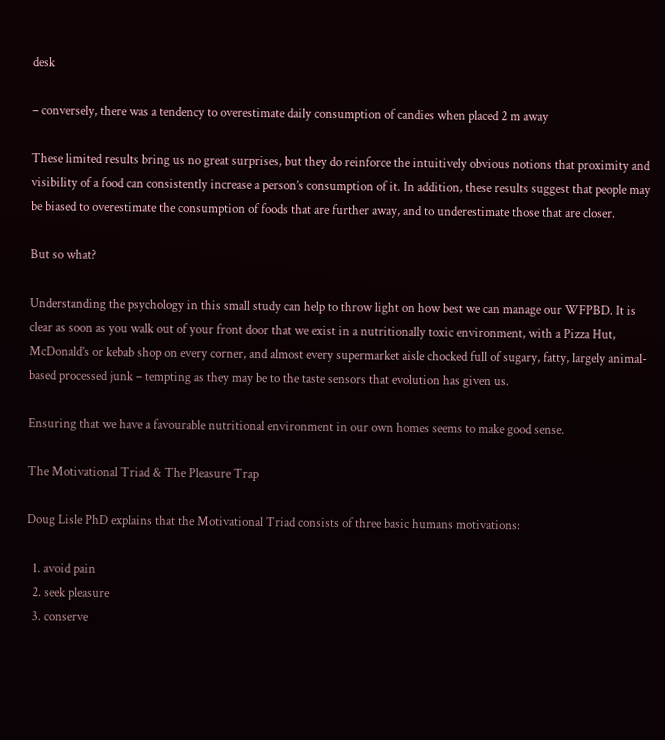desk

– conversely, there was a tendency to overestimate daily consumption of candies when placed 2 m away

These limited results bring us no great surprises, but they do reinforce the intuitively obvious notions that proximity and visibility of a food can consistently increase a person’s consumption of it. In addition, these results suggest that people may be biased to overestimate the consumption of foods that are further away, and to underestimate those that are closer.

But so what?

Understanding the psychology in this small study can help to throw light on how best we can manage our WFPBD. It is clear as soon as you walk out of your front door that we exist in a nutritionally toxic environment, with a Pizza Hut, McDonald’s or kebab shop on every corner, and almost every supermarket aisle chocked full of sugary, fatty, largely animal-based processed junk – tempting as they may be to the taste sensors that evolution has given us.

Ensuring that we have a favourable nutritional environment in our own homes seems to make good sense.

The Motivational Triad & The Pleasure Trap

Doug Lisle PhD explains that the Motivational Triad consists of three basic humans motivations:

  1. avoid pain
  2. seek pleasure
  3. conserve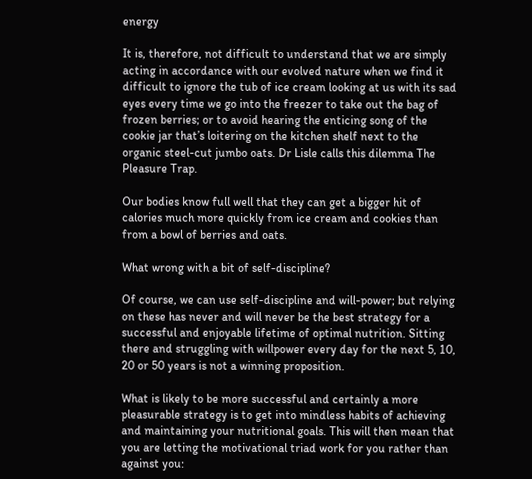energy

It is, therefore, not difficult to understand that we are simply acting in accordance with our evolved nature when we find it difficult to ignore the tub of ice cream looking at us with its sad eyes every time we go into the freezer to take out the bag of frozen berries; or to avoid hearing the enticing song of the cookie jar that’s loitering on the kitchen shelf next to the organic steel-cut jumbo oats. Dr Lisle calls this dilemma The Pleasure Trap.

Our bodies know full well that they can get a bigger hit of calories much more quickly from ice cream and cookies than from a bowl of berries and oats.

What wrong with a bit of self-discipline?

Of course, we can use self-discipline and will-power; but relying on these has never and will never be the best strategy for a successful and enjoyable lifetime of optimal nutrition. Sitting there and struggling with willpower every day for the next 5, 10, 20 or 50 years is not a winning proposition.

What is likely to be more successful and certainly a more pleasurable strategy is to get into mindless habits of achieving and maintaining your nutritional goals. This will then mean that you are letting the motivational triad work for you rather than against you: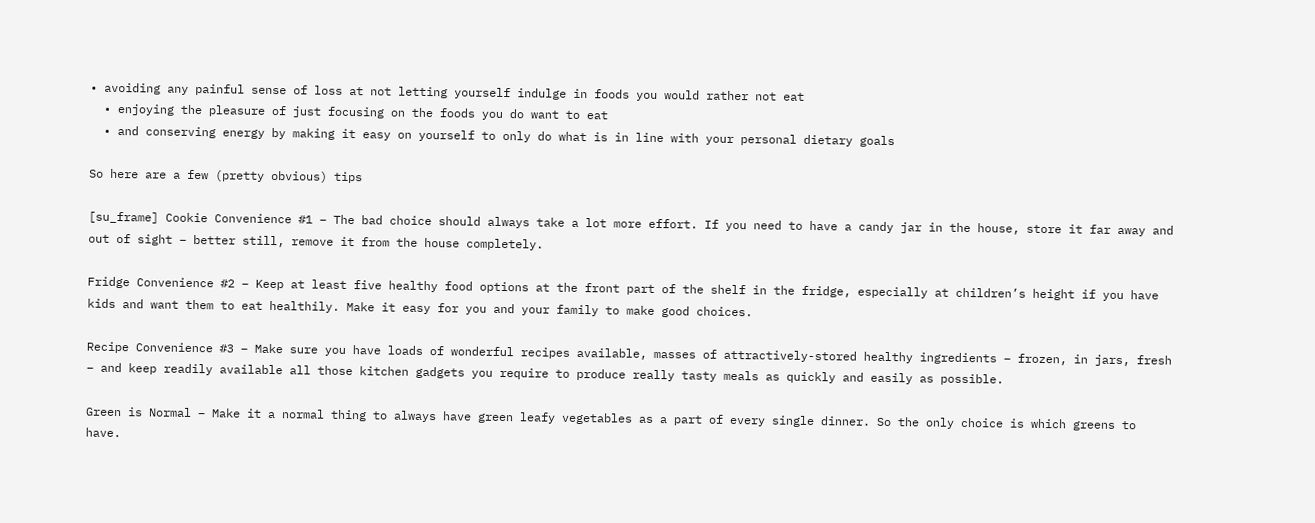• avoiding any painful sense of loss at not letting yourself indulge in foods you would rather not eat
  • enjoying the pleasure of just focusing on the foods you do want to eat
  • and conserving energy by making it easy on yourself to only do what is in line with your personal dietary goals

So here are a few (pretty obvious) tips

[su_frame] Cookie Convenience #1 – The bad choice should always take a lot more effort. If you need to have a candy jar in the house, store it far away and out of sight – better still, remove it from the house completely.

Fridge Convenience #2 – Keep at least five healthy food options at the front part of the shelf in the fridge, especially at children’s height if you have kids and want them to eat healthily. Make it easy for you and your family to make good choices.

Recipe Convenience #3 – Make sure you have loads of wonderful recipes available, masses of attractively-stored healthy ingredients – frozen, in jars, fresh – and keep readily available all those kitchen gadgets you require to produce really tasty meals as quickly and easily as possible.

Green is Normal – Make it a normal thing to always have green leafy vegetables as a part of every single dinner. So the only choice is which greens to have.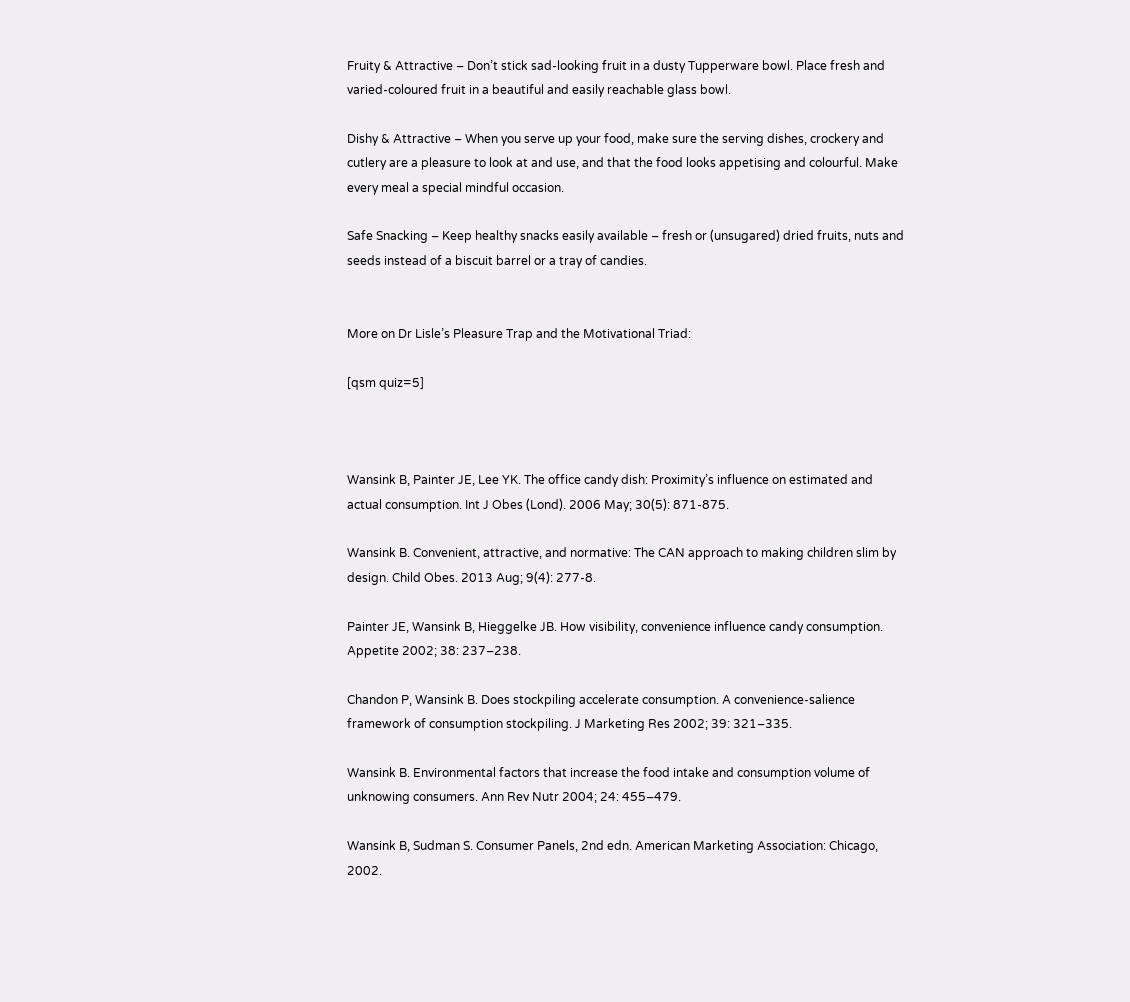Fruity & Attractive – Don’t stick sad-looking fruit in a dusty Tupperware bowl. Place fresh and varied-coloured fruit in a beautiful and easily reachable glass bowl.

Dishy & Attractive – When you serve up your food, make sure the serving dishes, crockery and cutlery are a pleasure to look at and use, and that the food looks appetising and colourful. Make every meal a special mindful occasion.

Safe Snacking – Keep healthy snacks easily available – fresh or (unsugared) dried fruits, nuts and seeds instead of a biscuit barrel or a tray of candies.


More on Dr Lisle’s Pleasure Trap and the Motivational Triad:

[qsm quiz=5]



Wansink B, Painter JE, Lee YK. The office candy dish: Proximity’s influence on estimated and actual consumption. Int J Obes (Lond). 2006 May; 30(5): 871-875.

Wansink B. Convenient, attractive, and normative: The CAN approach to making children slim by design. Child Obes. 2013 Aug; 9(4): 277-8.

Painter JE, Wansink B, Hieggelke JB. How visibility, convenience influence candy consumption. Appetite 2002; 38: 237–238.

Chandon P, Wansink B. Does stockpiling accelerate consumption. A convenience-salience framework of consumption stockpiling. J Marketing Res 2002; 39: 321–335.

Wansink B. Environmental factors that increase the food intake and consumption volume of unknowing consumers. Ann Rev Nutr 2004; 24: 455–479.

Wansink B, Sudman S. Consumer Panels, 2nd edn. American Marketing Association: Chicago, 2002.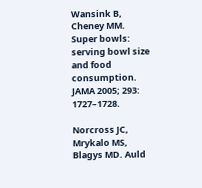Wansink B, Cheney MM. Super bowls: serving bowl size and food consumption. JAMA 2005; 293: 1727–1728.

Norcross JC, Mrykalo MS, Blagys MD. Auld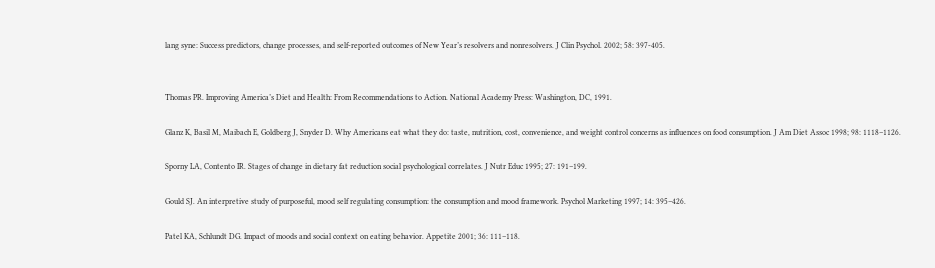lang syne: Success predictors, change processes, and self-reported outcomes of New Year’s resolvers and nonresolvers. J Clin Psychol. 2002; 58: 397-405.


Thomas PR. Improving America’s Diet and Health: From Recommendations to Action. National Academy Press: Washington, DC, 1991.

Glanz K, Basil M, Maibach E, Goldberg J, Snyder D. Why Americans eat what they do: taste, nutrition, cost, convenience, and weight control concerns as influences on food consumption. J Am Diet Assoc 1998; 98: 1118–1126.

Sporny LA, Contento IR. Stages of change in dietary fat reduction social psychological correlates. J Nutr Educ 1995; 27: 191–199.

Gould SJ. An interpretive study of purposeful, mood self regulating consumption: the consumption and mood framework. Psychol Marketing 1997; 14: 395–426.

Patel KA, Schlundt DG. Impact of moods and social context on eating behavior. Appetite 2001; 36: 111–118.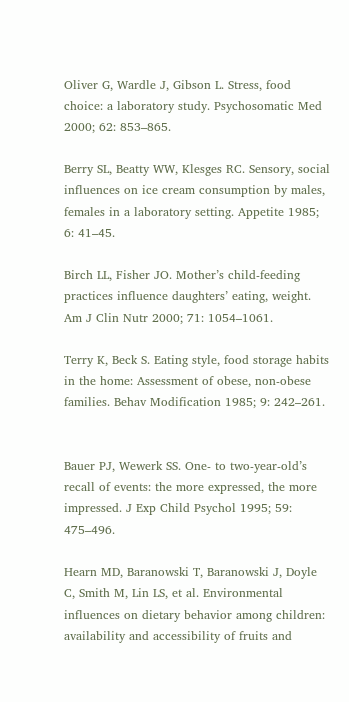Oliver G, Wardle J, Gibson L. Stress, food choice: a laboratory study. Psychosomatic Med 2000; 62: 853–865.

Berry SL, Beatty WW, Klesges RC. Sensory, social influences on ice cream consumption by males, females in a laboratory setting. Appetite 1985; 6: 41–45.

Birch LL, Fisher JO. Mother’s child-feeding practices influence daughters’ eating, weight. Am J Clin Nutr 2000; 71: 1054–1061.

Terry K, Beck S. Eating style, food storage habits in the home: Assessment of obese, non-obese families. Behav Modification 1985; 9: 242–261.


Bauer PJ, Wewerk SS. One- to two-year-old’s recall of events: the more expressed, the more impressed. J Exp Child Psychol 1995; 59: 475–496.

Hearn MD, Baranowski T, Baranowski J, Doyle C, Smith M, Lin LS, et al. Environmental influences on dietary behavior among children: availability and accessibility of fruits and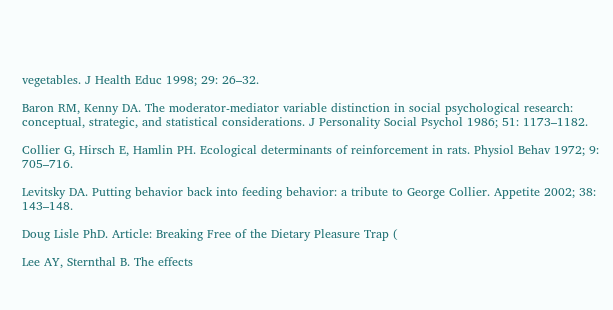vegetables. J Health Educ 1998; 29: 26–32.

Baron RM, Kenny DA. The moderator-mediator variable distinction in social psychological research: conceptual, strategic, and statistical considerations. J Personality Social Psychol 1986; 51: 1173–1182.

Collier G, Hirsch E, Hamlin PH. Ecological determinants of reinforcement in rats. Physiol Behav 1972; 9: 705–716.

Levitsky DA. Putting behavior back into feeding behavior: a tribute to George Collier. Appetite 2002; 38: 143–148.

Doug Lisle PhD. Article: Breaking Free of the Dietary Pleasure Trap (

Lee AY, Sternthal B. The effects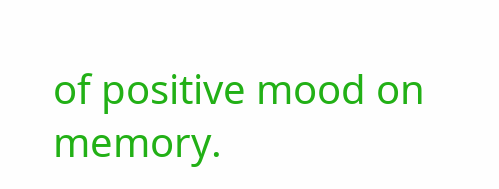of positive mood on memory.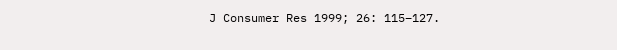J Consumer Res 1999; 26: 115–127.